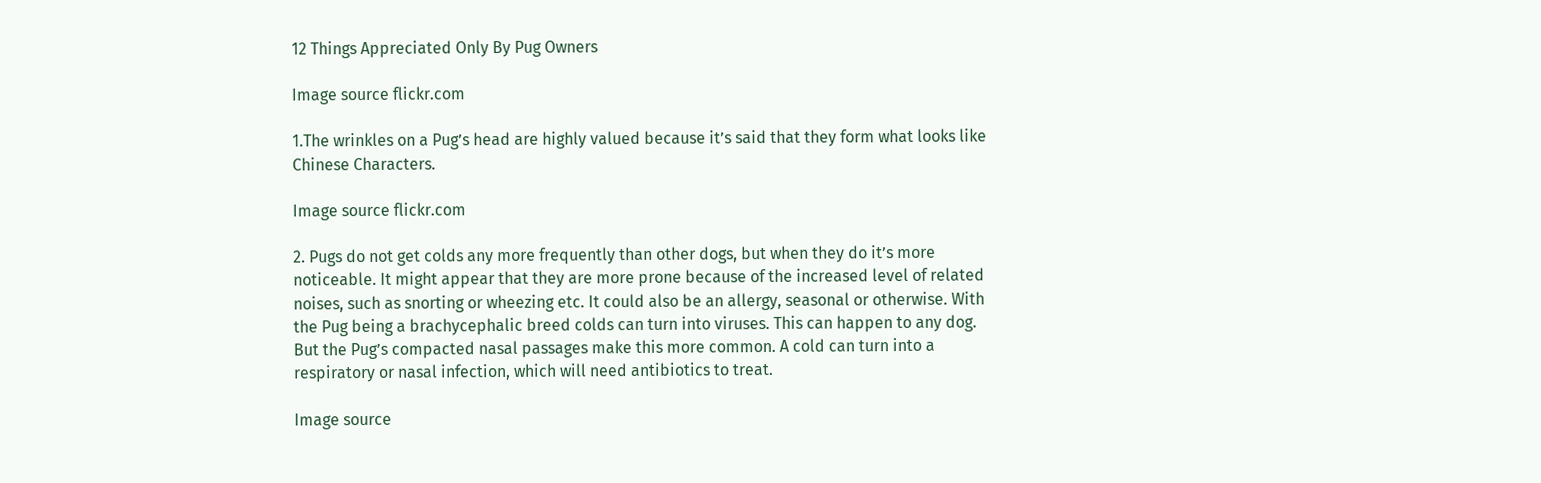12 Things Appreciated Only By Pug Owners

Image source flickr.com

1.The wrinkles on a Pug’s head are highly valued because it’s said that they form what looks like Chinese Characters.

Image source flickr.com

2. Pugs do not get colds any more frequently than other dogs, but when they do it’s more noticeable. It might appear that they are more prone because of the increased level of related noises, such as snorting or wheezing etc. It could also be an allergy, seasonal or otherwise. With the Pug being a brachycephalic breed colds can turn into viruses. This can happen to any dog. But the Pug’s compacted nasal passages make this more common. A cold can turn into a respiratory or nasal infection, which will need antibiotics to treat.

Image source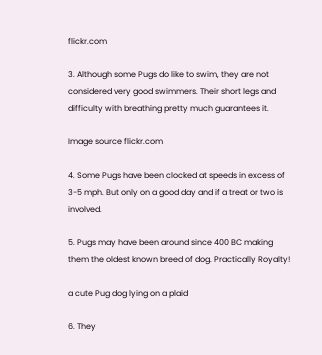flickr.com

3. Although some Pugs do like to swim, they are not considered very good swimmers. Their short legs and difficulty with breathing pretty much guarantees it.

Image source flickr.com

4. Some Pugs have been clocked at speeds in excess of 3-5 mph. But only on a good day and if a treat or two is involved.

5. Pugs may have been around since 400 BC making them the oldest known breed of dog. Practically Royalty!

a cute Pug dog lying on a plaid

6. They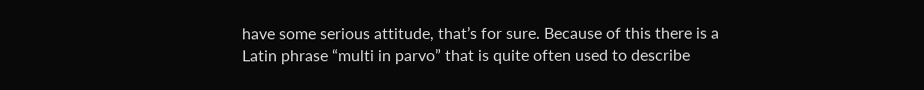have some serious attitude, that’s for sure. Because of this there is a Latin phrase “multi in parvo” that is quite often used to describe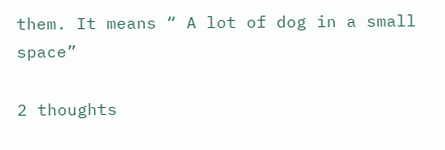them. It means “ A lot of dog in a small space”

2 thoughts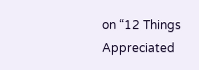on “12 Things Appreciated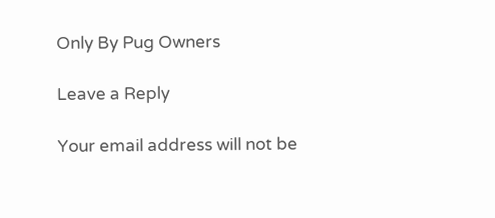Only By Pug Owners

Leave a Reply

Your email address will not be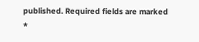published. Required fields are marked *